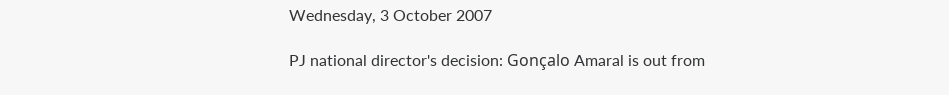Wednesday, 3 October 2007

PJ national director's decision: Gonçalo Amaral is out from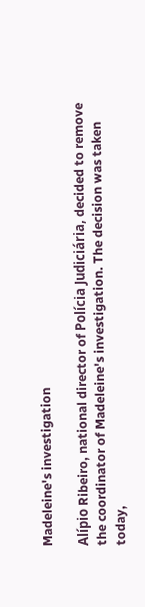Madeleine's investigation

Alípio Ribeiro, national director of Polícia Judiciária, decided to remove the coordinator of Madeleine's investigation. The decision was taken today,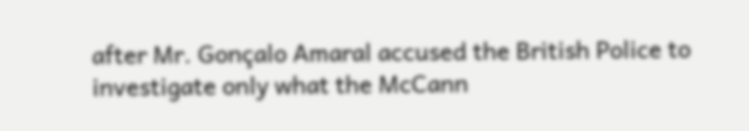after Mr. Gonçalo Amaral accused the British Police to investigate only what the McCann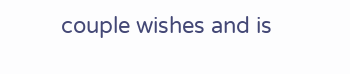couple wishes and is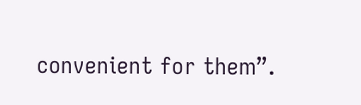convenient for them”.